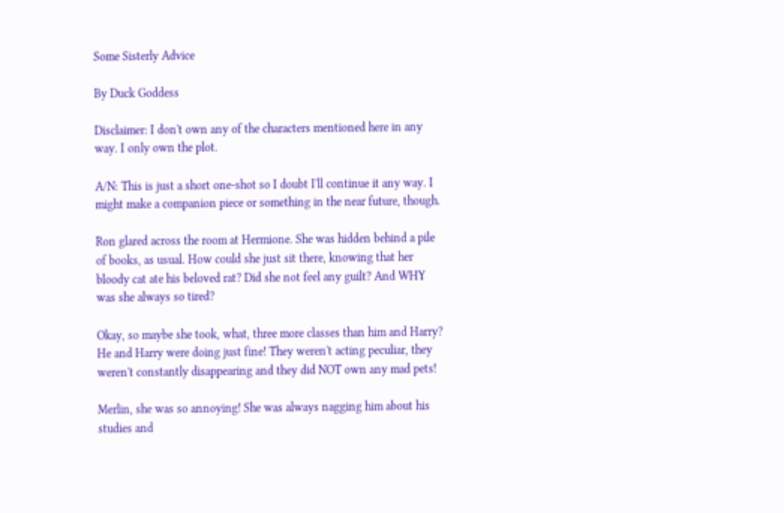Some Sisterly Advice

By Duck Goddess

Disclaimer: I don't own any of the characters mentioned here in any way. I only own the plot.

A/N: This is just a short one-shot so I doubt I'll continue it any way. I might make a companion piece or something in the near future, though.

Ron glared across the room at Hermione. She was hidden behind a pile of books, as usual. How could she just sit there, knowing that her bloody cat ate his beloved rat? Did she not feel any guilt? And WHY was she always so tired?

Okay, so maybe she took, what, three more classes than him and Harry? He and Harry were doing just fine! They weren't acting peculiar, they weren't constantly disappearing and they did NOT own any mad pets!

Merlin, she was so annoying! She was always nagging him about his studies and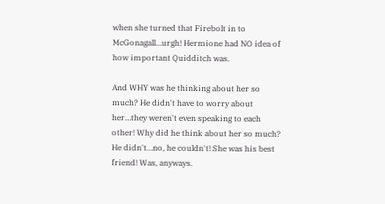when she turned that Firebolt in to McGonagall…urgh! Hermione had NO idea of how important Quidditch was.

And WHY was he thinking about her so much? He didn't have to worry about her…they weren't even speaking to each other! Why did he think about her so much? He didn't…no, he couldn't! She was his best friend! Was, anyways.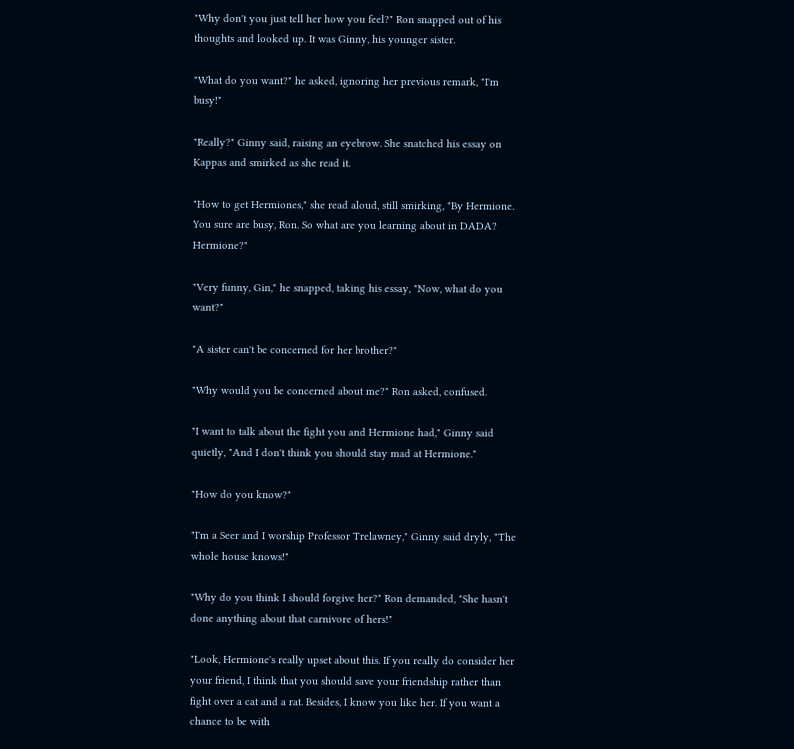"Why don't you just tell her how you feel?" Ron snapped out of his thoughts and looked up. It was Ginny, his younger sister.

"What do you want?" he asked, ignoring her previous remark, "I'm busy!"

"Really?" Ginny said, raising an eyebrow. She snatched his essay on Kappas and smirked as she read it.

"How to get Hermiones," she read aloud, still smirking, "By Hermione. You sure are busy, Ron. So what are you learning about in DADA? Hermione?"

"Very funny, Gin," he snapped, taking his essay, "Now, what do you want?"

"A sister can't be concerned for her brother?"

"Why would you be concerned about me?" Ron asked, confused.

"I want to talk about the fight you and Hermione had," Ginny said quietly, "And I don't think you should stay mad at Hermione."

"How do you know?"

"I'm a Seer and I worship Professor Trelawney," Ginny said dryly, "The whole house knows!"

"Why do you think I should forgive her?" Ron demanded, "She hasn't done anything about that carnivore of hers!"

"Look, Hermione's really upset about this. If you really do consider her your friend, I think that you should save your friendship rather than fight over a cat and a rat. Besides, I know you like her. If you want a chance to be with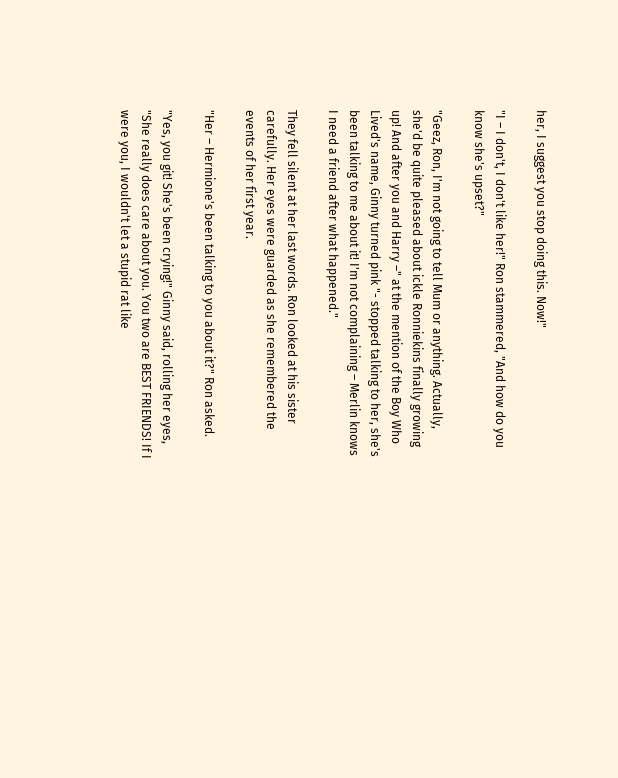her, I suggest you stop doing this. Now!"

"I – I don't, I don't like her!" Ron stammered, "And how do you know she's upset?"

"Geez, Ron, I'm not going to tell Mum or anything. Actually, she'd be quite pleased about ickle Ronniekins finally growing up! And after you and Harry –" at the mention of the Boy Who Lived's name, Ginny turned pink "- stopped talking to her, she's been talking to me about it! I'm not complaining – Merlin knows I need a friend after what happened."

They fell silent at her last words. Ron looked at his sister carefully. Her eyes were guarded as she remembered the events of her first year.

"Her – Hermione's been talking to you about it?" Ron asked.

"Yes, you git! She's been crying!" Ginny said, rolling her eyes, "She really does care about you. You two are BEST FRIENDS! If I were you, I wouldn't let a stupid rat like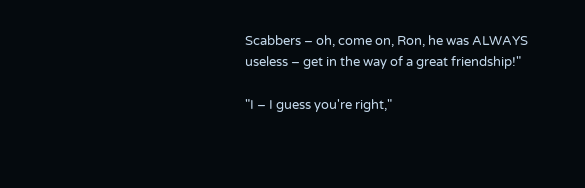Scabbers – oh, come on, Ron, he was ALWAYS useless – get in the way of a great friendship!"

"I – I guess you're right,"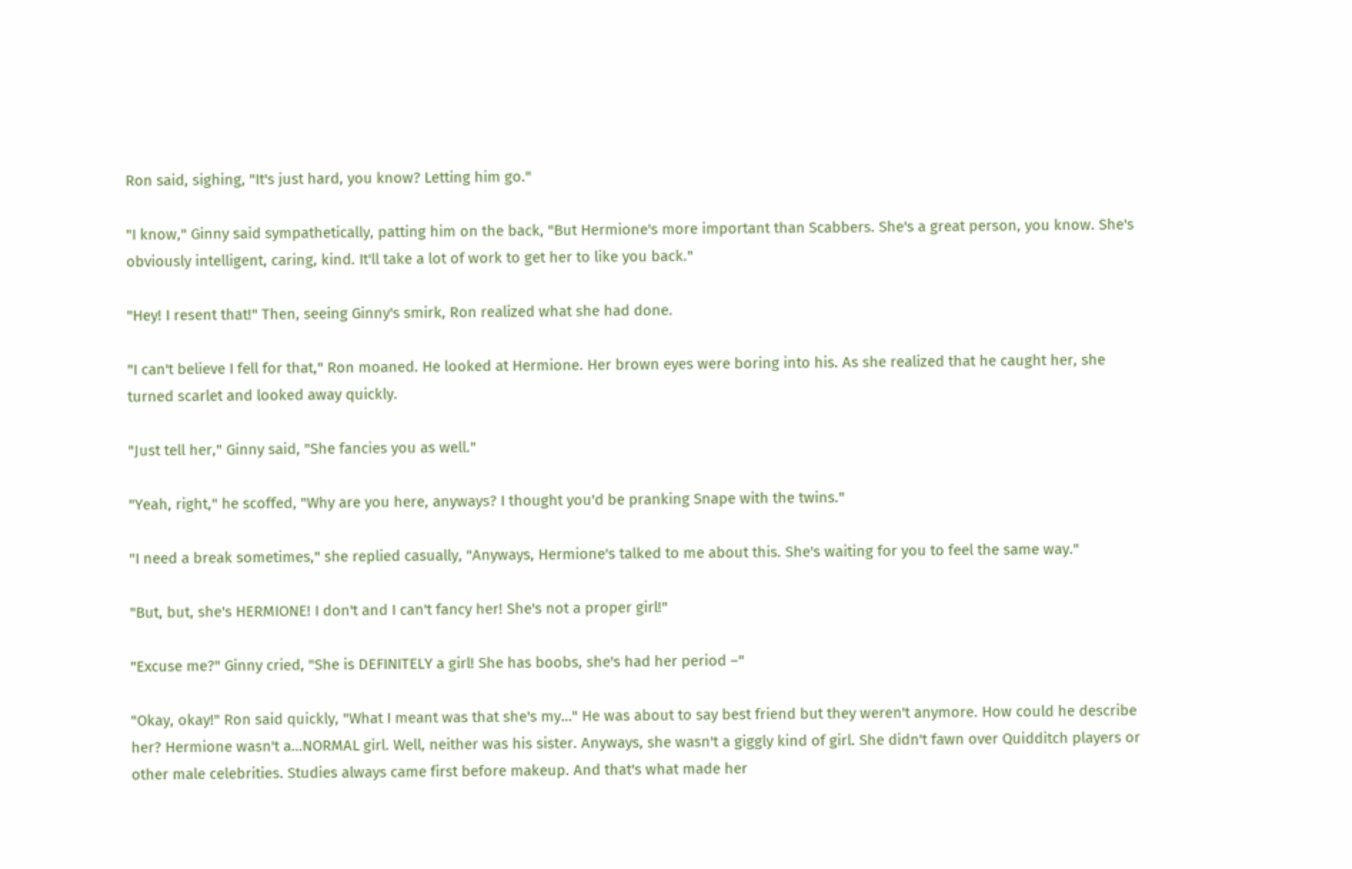Ron said, sighing, "It's just hard, you know? Letting him go."

"I know," Ginny said sympathetically, patting him on the back, "But Hermione's more important than Scabbers. She's a great person, you know. She's obviously intelligent, caring, kind. It'll take a lot of work to get her to like you back."

"Hey! I resent that!" Then, seeing Ginny's smirk, Ron realized what she had done.

"I can't believe I fell for that," Ron moaned. He looked at Hermione. Her brown eyes were boring into his. As she realized that he caught her, she turned scarlet and looked away quickly.

"Just tell her," Ginny said, "She fancies you as well."

"Yeah, right," he scoffed, "Why are you here, anyways? I thought you'd be pranking Snape with the twins."

"I need a break sometimes," she replied casually, "Anyways, Hermione's talked to me about this. She's waiting for you to feel the same way."

"But, but, she's HERMIONE! I don't and I can't fancy her! She's not a proper girl!"

"Excuse me?" Ginny cried, "She is DEFINITELY a girl! She has boobs, she's had her period –"

"Okay, okay!" Ron said quickly, "What I meant was that she's my…" He was about to say best friend but they weren't anymore. How could he describe her? Hermione wasn't a…NORMAL girl. Well, neither was his sister. Anyways, she wasn't a giggly kind of girl. She didn't fawn over Quidditch players or other male celebrities. Studies always came first before makeup. And that's what made her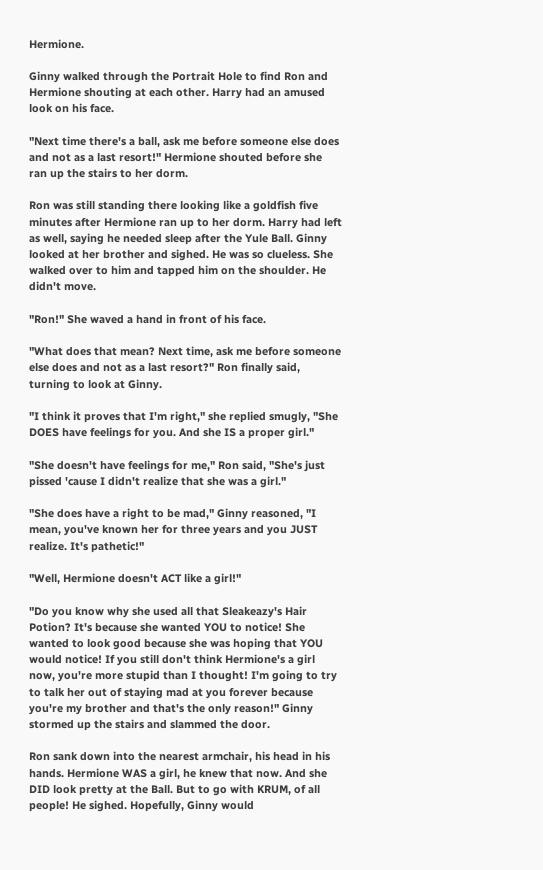Hermione.

Ginny walked through the Portrait Hole to find Ron and Hermione shouting at each other. Harry had an amused look on his face.

"Next time there's a ball, ask me before someone else does and not as a last resort!" Hermione shouted before she ran up the stairs to her dorm.

Ron was still standing there looking like a goldfish five minutes after Hermione ran up to her dorm. Harry had left as well, saying he needed sleep after the Yule Ball. Ginny looked at her brother and sighed. He was so clueless. She walked over to him and tapped him on the shoulder. He didn't move.

"Ron!" She waved a hand in front of his face.

"What does that mean? Next time, ask me before someone else does and not as a last resort?" Ron finally said, turning to look at Ginny.

"I think it proves that I'm right," she replied smugly, "She DOES have feelings for you. And she IS a proper girl."

"She doesn't have feelings for me," Ron said, "She's just pissed 'cause I didn't realize that she was a girl."

"She does have a right to be mad," Ginny reasoned, "I mean, you've known her for three years and you JUST realize. It's pathetic!"

"Well, Hermione doesn't ACT like a girl!"

"Do you know why she used all that Sleakeazy's Hair Potion? It's because she wanted YOU to notice! She wanted to look good because she was hoping that YOU would notice! If you still don't think Hermione's a girl now, you're more stupid than I thought! I'm going to try to talk her out of staying mad at you forever because you're my brother and that's the only reason!" Ginny stormed up the stairs and slammed the door.

Ron sank down into the nearest armchair, his head in his hands. Hermione WAS a girl, he knew that now. And she DID look pretty at the Ball. But to go with KRUM, of all people! He sighed. Hopefully, Ginny would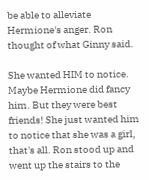be able to alleviate Hermione's anger. Ron thought of what Ginny said.

She wanted HIM to notice. Maybe Hermione did fancy him. But they were best friends! She just wanted him to notice that she was a girl, that's all. Ron stood up and went up the stairs to the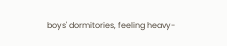boys' dormitories, feeling heavy-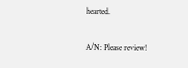hearted.

A/N: Please review!